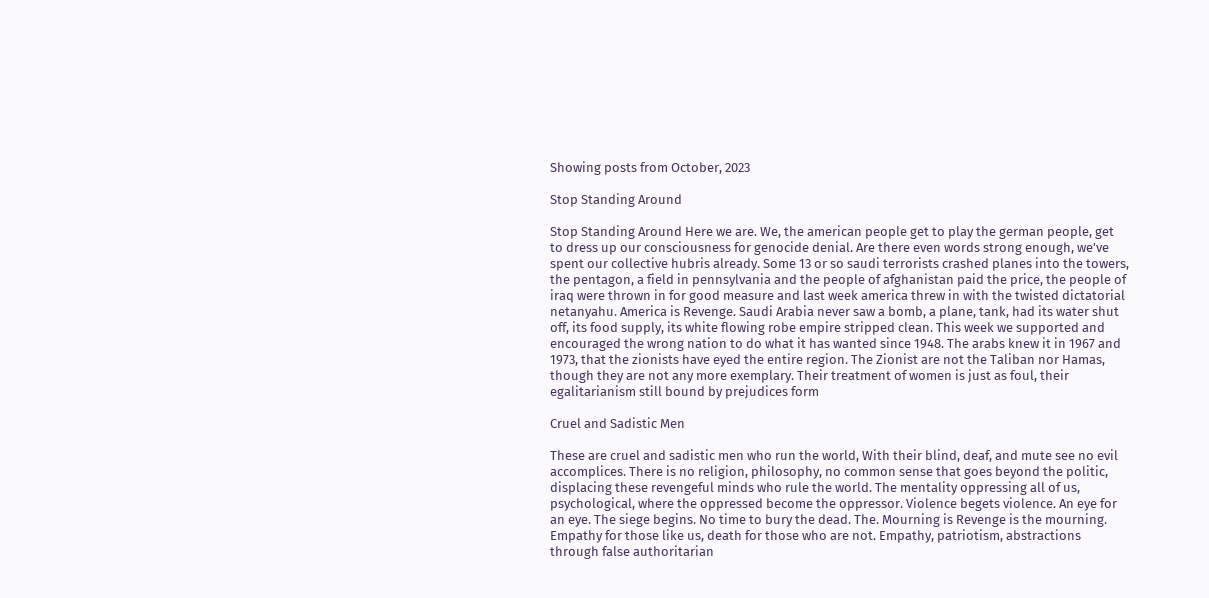Showing posts from October, 2023

Stop Standing Around

Stop Standing Around Here we are. We, the american people get to play the german people, get to dress up our consciousness for genocide denial. Are there even words strong enough, we've spent our collective hubris already. Some 13 or so saudi terrorists crashed planes into the towers, the pentagon, a field in pennsylvania and the people of afghanistan paid the price, the people of iraq were thrown in for good measure and last week america threw in with the twisted dictatorial netanyahu. America is Revenge. Saudi Arabia never saw a bomb, a plane, tank, had its water shut off, its food supply, its white flowing robe empire stripped clean. This week we supported and encouraged the wrong nation to do what it has wanted since 1948. The arabs knew it in 1967 and 1973, that the zionists have eyed the entire region. The Zionist are not the Taliban nor Hamas, though they are not any more exemplary. Their treatment of women is just as foul, their egalitarianism still bound by prejudices form

Cruel and Sadistic Men

These are cruel and sadistic men who run the world, With their blind, deaf, and mute see no evil accomplices. There is no religion, philosophy, no common sense that goes beyond the politic, displacing these revengeful minds who rule the world. The mentality oppressing all of us, psychological, where the oppressed become the oppressor. Violence begets violence. An eye for an eye. The siege begins. No time to bury the dead. The. Mourning is Revenge is the mourning. Empathy for those like us, death for those who are not. Empathy, patriotism, abstractions through false authoritarian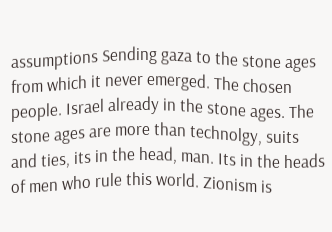assumptions Sending gaza to the stone ages from which it never emerged. The chosen people. Israel already in the stone ages. The stone ages are more than technolgy, suits and ties, its in the head, man. Its in the heads of men who rule this world. Zionism is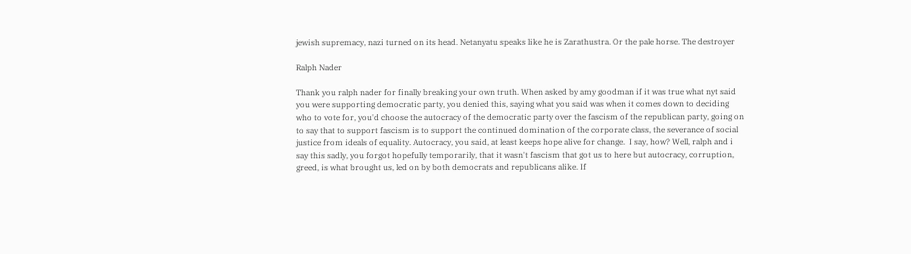jewish supremacy, nazi turned on its head. Netanyatu speaks like he is Zarathustra. Or the pale horse. The destroyer

Ralph Nader

Thank you ralph nader for finally breaking your own truth. When asked by amy goodman if it was true what nyt said you were supporting democratic party, you denied this, saying what you said was when it comes down to deciding who to vote for, you'd choose the autocracy of the democratic party over the fascism of the republican party, going on to say that to support fascism is to support the continued domination of the corporate class, the severance of social justice from ideals of equality. Autocracy, you said, at least keeps hope alive for change.  I say, how? Well, ralph and i say this sadly, you forgot hopefully temporarily, that it wasn't fascism that got us to here but autocracy, corruption, greed, is what brought us, led on by both democrats and republicans alike. If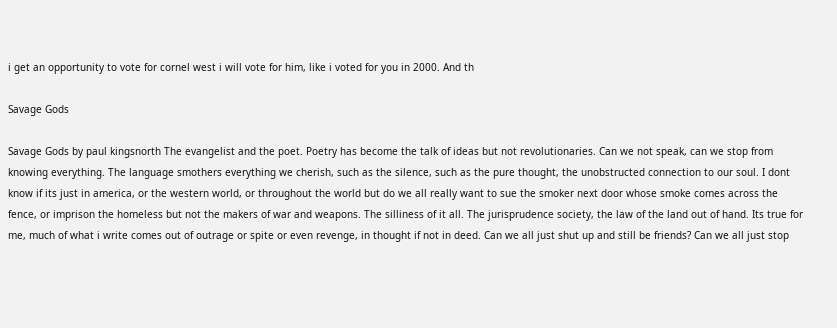i get an opportunity to vote for cornel west i will vote for him, like i voted for you in 2000. And th

Savage Gods

Savage Gods by paul kingsnorth The evangelist and the poet. Poetry has become the talk of ideas but not revolutionaries. Can we not speak, can we stop from knowing everything. The language smothers everything we cherish, such as the silence, such as the pure thought, the unobstructed connection to our soul. I dont know if its just in america, or the western world, or throughout the world but do we all really want to sue the smoker next door whose smoke comes across the fence, or imprison the homeless but not the makers of war and weapons. The silliness of it all. The jurisprudence society, the law of the land out of hand. Its true for me, much of what i write comes out of outrage or spite or even revenge, in thought if not in deed. Can we all just shut up and still be friends? Can we all just stop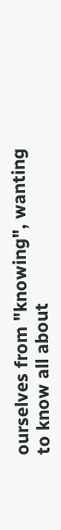ourselves from "knowing", wanting to know all about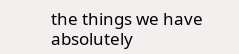the things we have absolutely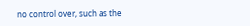no control over, such as the